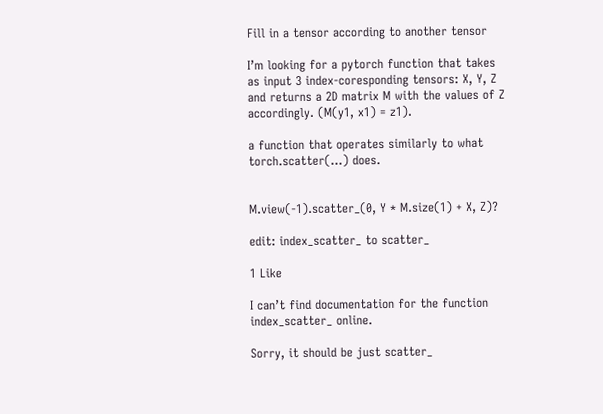Fill in a tensor according to another tensor

I’m looking for a pytorch function that takes as input 3 index-coresponding tensors: X, Y, Z and returns a 2D matrix M with the values of Z accordingly. (M(y1, x1) = z1).

a function that operates similarly to what torch.scatter(…) does.


M.view(-1).scatter_(0, Y * M.size(1) + X, Z)?

edit: index_scatter_ to scatter_

1 Like

I can’t find documentation for the function index_scatter_ online.

Sorry, it should be just scatter_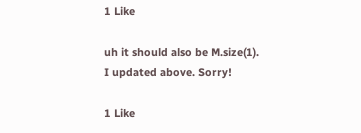1 Like

uh it should also be M.size(1). I updated above. Sorry!

1 Like